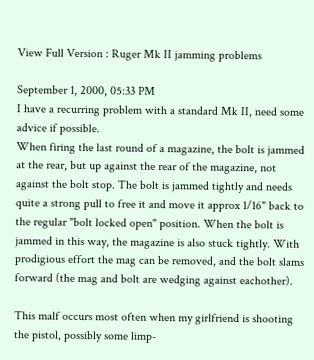View Full Version : Ruger Mk II jamming problems

September 1, 2000, 05:33 PM
I have a recurring problem with a standard Mk II, need some advice if possible.
When firing the last round of a magazine, the bolt is jammed at the rear, but up against the rear of the magazine, not against the bolt stop. The bolt is jammed tightly and needs quite a strong pull to free it and move it approx 1/16" back to the regular "bolt locked open" position. When the bolt is jammed in this way, the magazine is also stuck tightly. With prodigious effort the mag can be removed, and the bolt slams forward (the mag and bolt are wedging against eachother).

This malf occurs most often when my girlfriend is shooting the pistol, possibly some limp-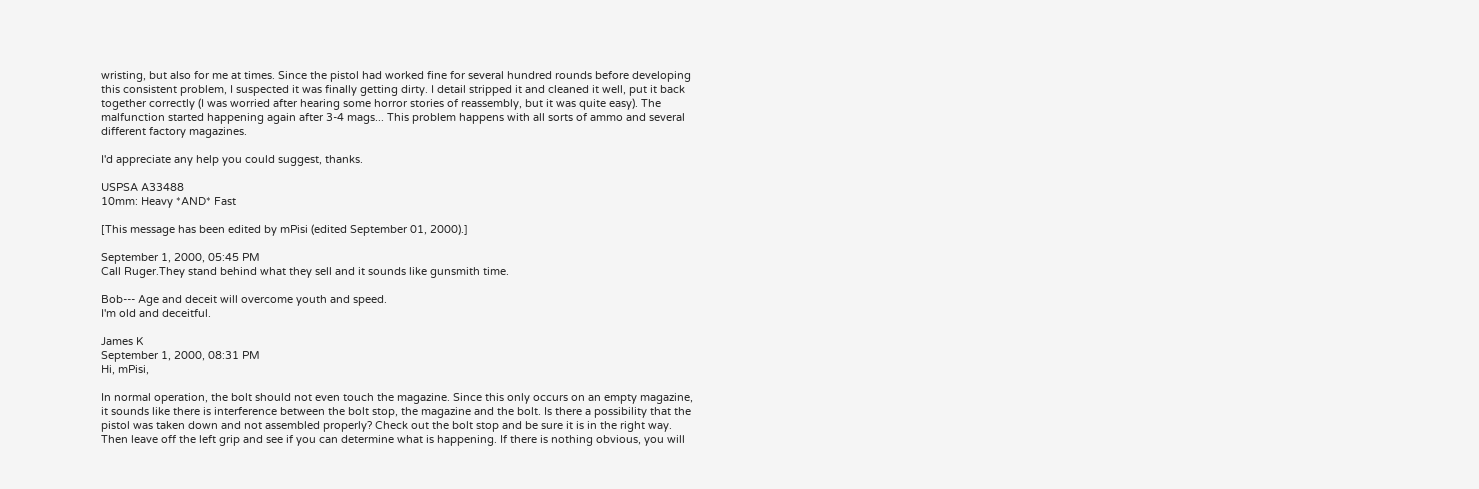wristing, but also for me at times. Since the pistol had worked fine for several hundred rounds before developing this consistent problem, I suspected it was finally getting dirty. I detail stripped it and cleaned it well, put it back together correctly (I was worried after hearing some horror stories of reassembly, but it was quite easy). The malfunction started happening again after 3-4 mags... This problem happens with all sorts of ammo and several different factory magazines.

I'd appreciate any help you could suggest, thanks.

USPSA A33488
10mm: Heavy *AND* Fast

[This message has been edited by mPisi (edited September 01, 2000).]

September 1, 2000, 05:45 PM
Call Ruger.They stand behind what they sell and it sounds like gunsmith time.

Bob--- Age and deceit will overcome youth and speed.
I'm old and deceitful.

James K
September 1, 2000, 08:31 PM
Hi, mPisi,

In normal operation, the bolt should not even touch the magazine. Since this only occurs on an empty magazine, it sounds like there is interference between the bolt stop, the magazine and the bolt. Is there a possibility that the pistol was taken down and not assembled properly? Check out the bolt stop and be sure it is in the right way. Then leave off the left grip and see if you can determine what is happening. If there is nothing obvious, you will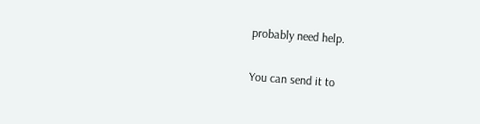probably need help.

You can send it to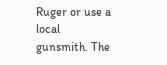Ruger or use a local gunsmith. The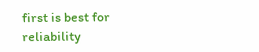first is best for reliability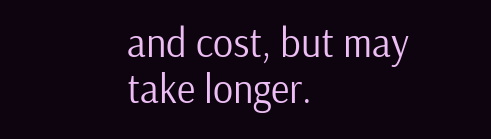and cost, but may take longer.